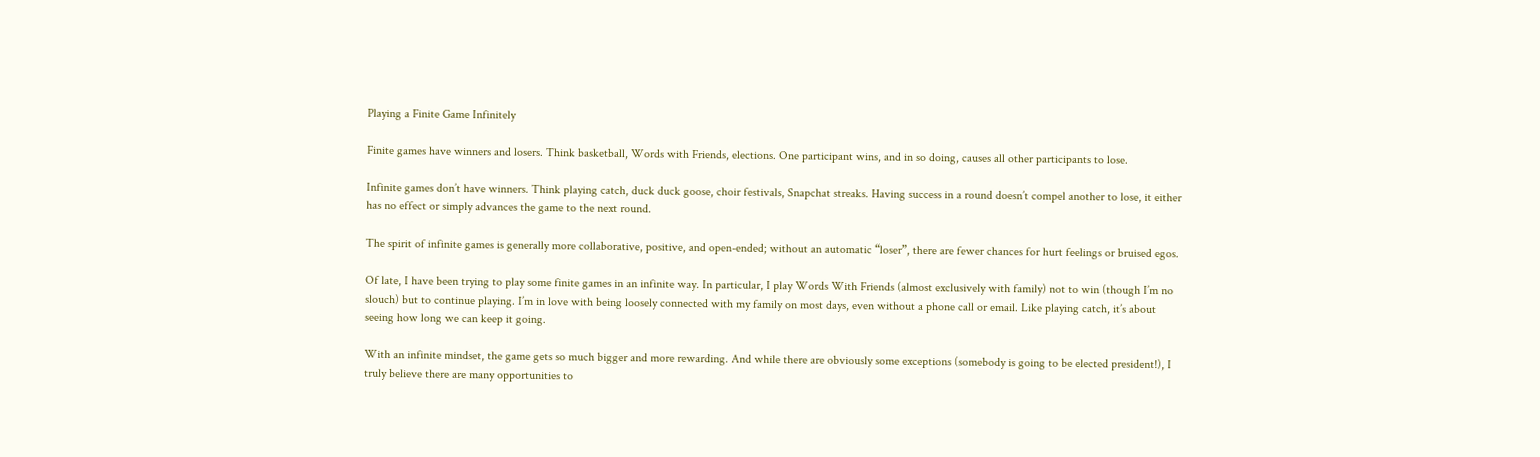Playing a Finite Game Infinitely

Finite games have winners and losers. Think basketball, Words with Friends, elections. One participant wins, and in so doing, causes all other participants to lose.

Infinite games don’t have winners. Think playing catch, duck duck goose, choir festivals, Snapchat streaks. Having success in a round doesn’t compel another to lose, it either has no effect or simply advances the game to the next round.

The spirit of infinite games is generally more collaborative, positive, and open-ended; without an automatic “loser”, there are fewer chances for hurt feelings or bruised egos.

Of late, I have been trying to play some finite games in an infinite way. In particular, I play Words With Friends (almost exclusively with family) not to win (though I’m no slouch) but to continue playing. I’m in love with being loosely connected with my family on most days, even without a phone call or email. Like playing catch, it’s about seeing how long we can keep it going.

With an infinite mindset, the game gets so much bigger and more rewarding. And while there are obviously some exceptions (somebody is going to be elected president!), I truly believe there are many opportunities to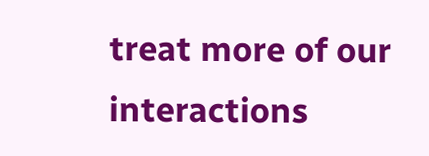treat more of our interactions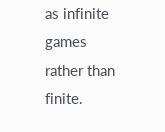as infinite games rather than finite.